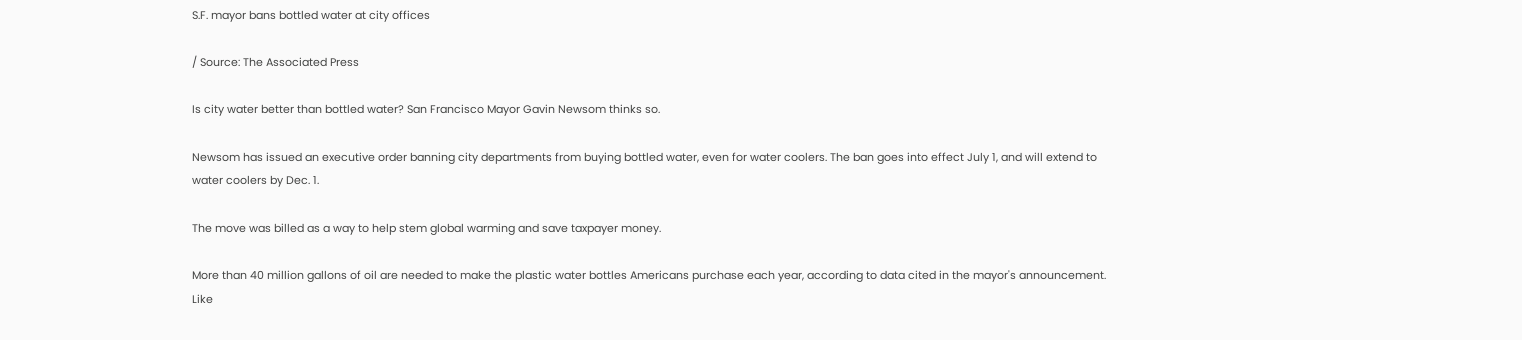S.F. mayor bans bottled water at city offices

/ Source: The Associated Press

Is city water better than bottled water? San Francisco Mayor Gavin Newsom thinks so.

Newsom has issued an executive order banning city departments from buying bottled water, even for water coolers. The ban goes into effect July 1, and will extend to water coolers by Dec. 1.

The move was billed as a way to help stem global warming and save taxpayer money.

More than 40 million gallons of oil are needed to make the plastic water bottles Americans purchase each year, according to data cited in the mayor's announcement. Like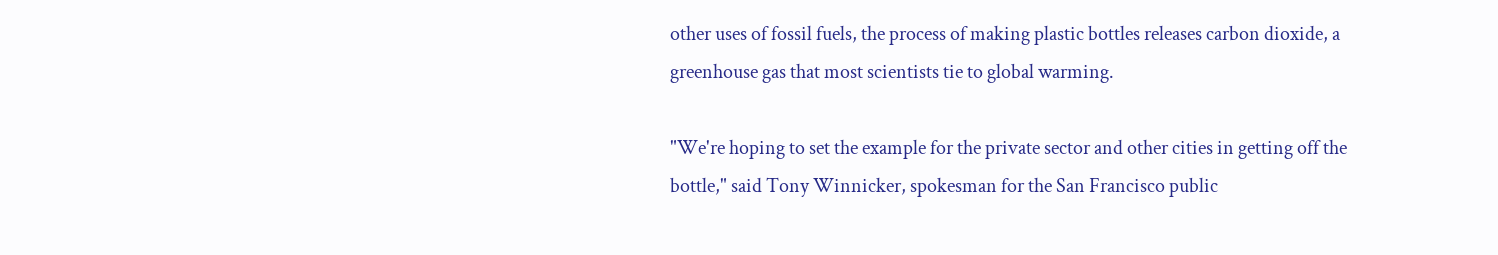other uses of fossil fuels, the process of making plastic bottles releases carbon dioxide, a greenhouse gas that most scientists tie to global warming.

"We're hoping to set the example for the private sector and other cities in getting off the bottle," said Tony Winnicker, spokesman for the San Francisco public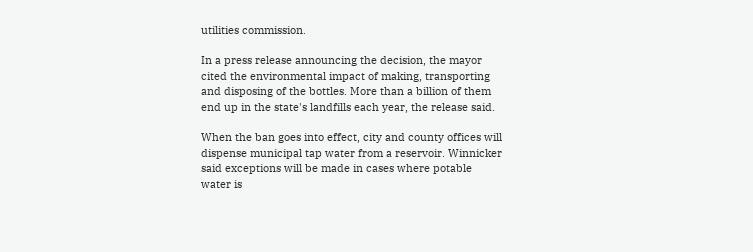utilities commission.

In a press release announcing the decision, the mayor cited the environmental impact of making, transporting and disposing of the bottles. More than a billion of them end up in the state's landfills each year, the release said.

When the ban goes into effect, city and county offices will dispense municipal tap water from a reservoir. Winnicker said exceptions will be made in cases where potable water is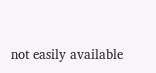not easily available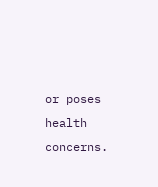or poses health concerns.